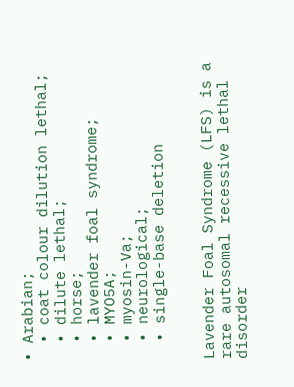• Arabian;
  • coat colour dilution lethal;
  • dilute lethal;
  • horse;
  • lavender foal syndrome;
  • MYO5A;
  • myosin-Va;
  • neurological;
  • single-base deletion


Lavender Foal Syndrome (LFS) is a rare autosomal recessive lethal disorder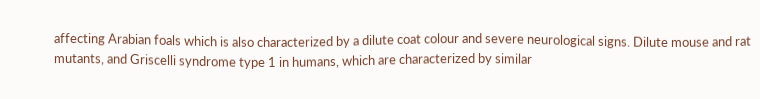affecting Arabian foals which is also characterized by a dilute coat colour and severe neurological signs. Dilute mouse and rat mutants, and Griscelli syndrome type 1 in humans, which are characterized by similar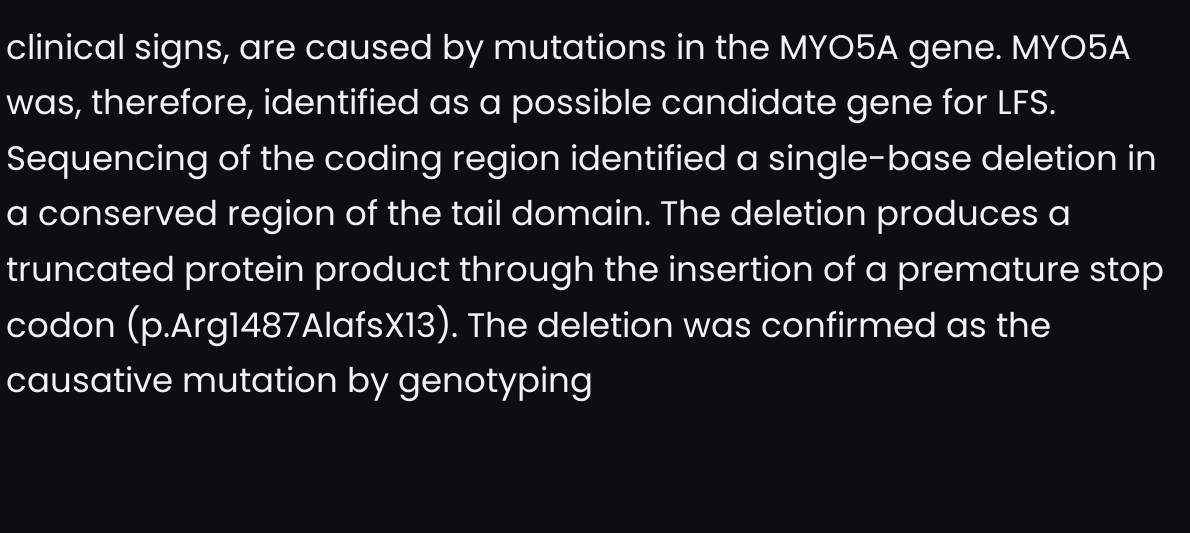clinical signs, are caused by mutations in the MYO5A gene. MYO5A was, therefore, identified as a possible candidate gene for LFS. Sequencing of the coding region identified a single-base deletion in a conserved region of the tail domain. The deletion produces a truncated protein product through the insertion of a premature stop codon (p.Arg1487AlafsX13). The deletion was confirmed as the causative mutation by genotyping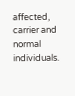affected, carrier and normal individuals.